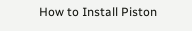How to Install Piston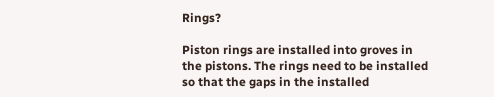Rings?

Piston rings are installed into groves in the pistons. The rings need to be installed so that the gaps in the installed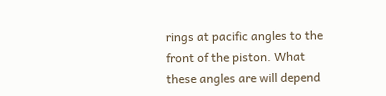rings at pacific angles to the front of the piston. What these angles are will depend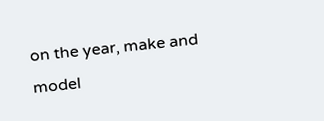on the year, make and model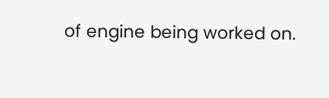of engine being worked on.